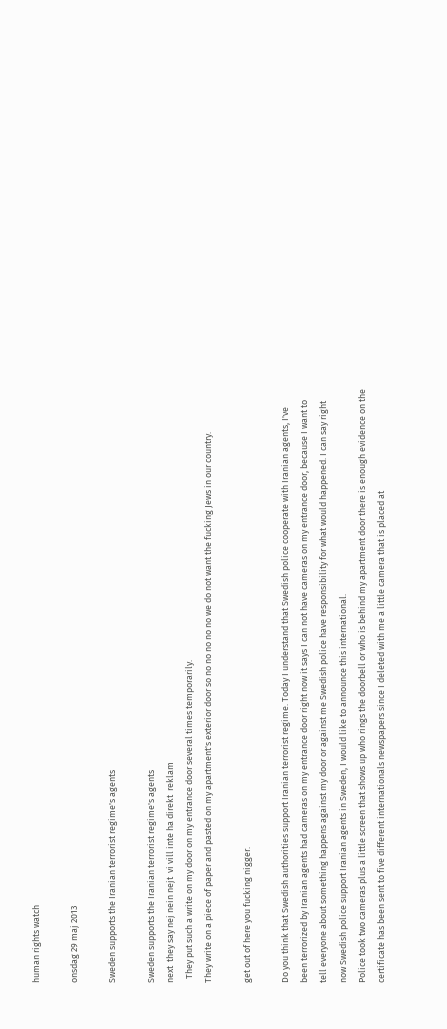human rights watch

onsdag 29 maj 2013

Sweden supports the Iranian terrorist regime's agents

Sweden supports the Iranian terrorist regime's agents
next  they say nej nein nejt  vi vill inte ha direkt  reklam
  They put such a write on my door on my entrance door several times temporarily.
They write on a piece of paper and pasted on my apartment's exterior door so no no no no no we do not want the fucking Jews in our country.

get out of here you fucking nigger.

Do you think that Swedish authorities support Iranian terrorist regime. Today I understand that Swedish police cooperate with Iranian agents, I've been terrorized by Iranian agents had cameras on my entrance door right now it says I can not have cameras on my entrance door, because I want to tell everyone about something happens against my door or against me Swedish police have responsibility for what would happened. I can say right now Swedish police support Iranian agents in Sweden, I would like to announce this international.
Police took two cameras plus a little screen that shows up who rings the doorbell or who is behind my apartment door there is enough evidence on the certificate has been sent to five different internationals newspapers since I deleted with me a little camera that is placed at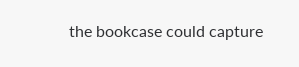the bookcase could capture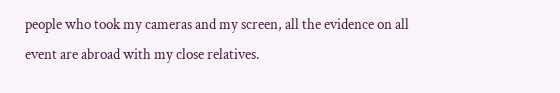people who took my cameras and my screen, all the evidence on all event are abroad with my close relatives.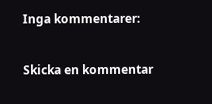Inga kommentarer:

Skicka en kommentar